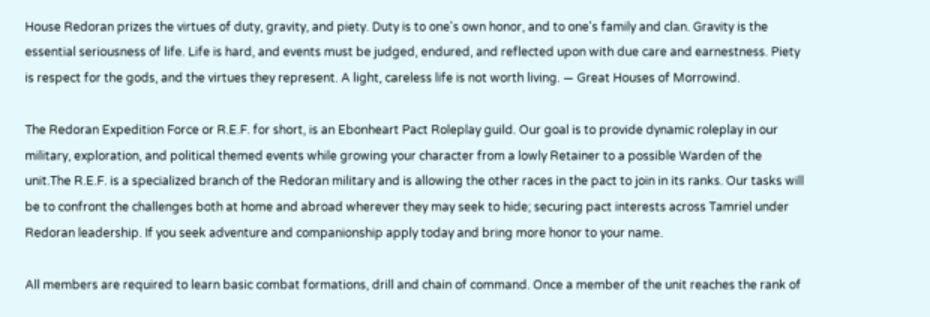House Redoran prizes the virtues of duty, gravity, and piety. Duty is to one's own honor, and to one's family and clan. Gravity is the essential seriousness of life. Life is hard, and events must be judged, endured, and reflected upon with due care and earnestness. Piety is respect for the gods, and the virtues they represent. A light, careless life is not worth living. — Great Houses of Morrowind.

The Redoran Expedition Force or R.E.F. for short, is an Ebonheart Pact Roleplay guild. Our goal is to provide dynamic roleplay in our military, exploration, and political themed events while growing your character from a lowly Retainer to a possible Warden of the unit.The R.E.F. is a specialized branch of the Redoran military and is allowing the other races in the pact to join in its ranks. Our tasks will be to confront the challenges both at home and abroad wherever they may seek to hide; securing pact interests across Tamriel under Redoran leadership. If you seek adventure and companionship apply today and bring more honor to your name.

All members are required to learn basic combat formations, drill and chain of command. Once a member of the unit reaches the rank of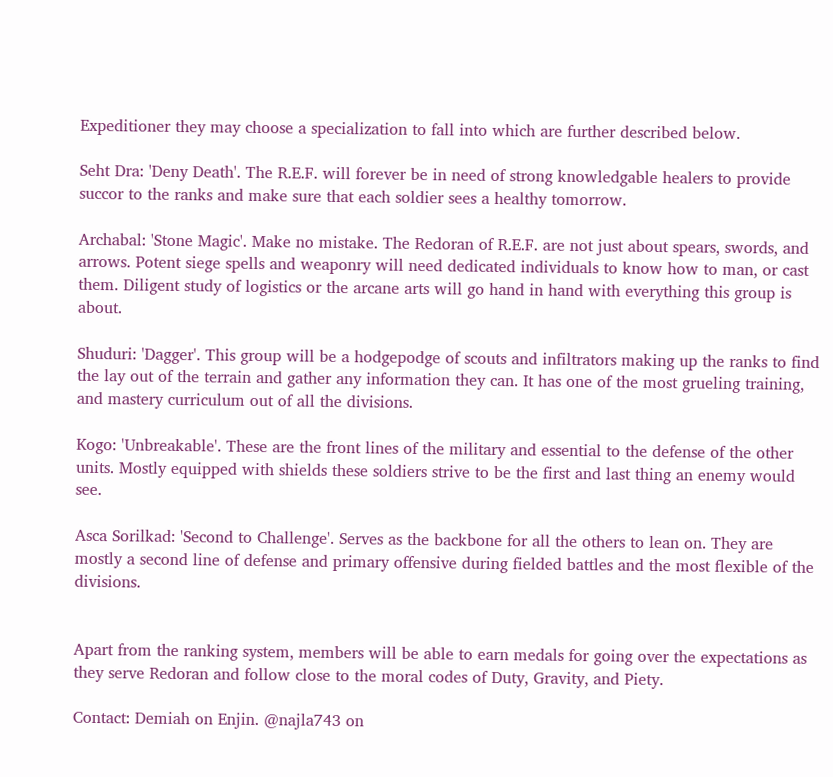Expeditioner they may choose a specialization to fall into which are further described below.

Seht Dra: 'Deny Death'. The R.E.F. will forever be in need of strong knowledgable healers to provide succor to the ranks and make sure that each soldier sees a healthy tomorrow.

Archabal: 'Stone Magic'. Make no mistake. The Redoran of R.E.F. are not just about spears, swords, and arrows. Potent siege spells and weaponry will need dedicated individuals to know how to man, or cast them. Diligent study of logistics or the arcane arts will go hand in hand with everything this group is about.

Shuduri: 'Dagger'. This group will be a hodgepodge of scouts and infiltrators making up the ranks to find the lay out of the terrain and gather any information they can. It has one of the most grueling training, and mastery curriculum out of all the divisions.

Kogo: 'Unbreakable'. These are the front lines of the military and essential to the defense of the other units. Mostly equipped with shields these soldiers strive to be the first and last thing an enemy would see.

Asca Sorilkad: 'Second to Challenge'. Serves as the backbone for all the others to lean on. They are mostly a second line of defense and primary offensive during fielded battles and the most flexible of the divisions.


Apart from the ranking system, members will be able to earn medals for going over the expectations as they serve Redoran and follow close to the moral codes of Duty, Gravity, and Piety.

Contact: Demiah on Enjin. @najla743 on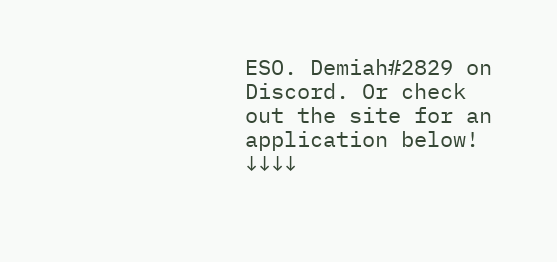ESO. Demiah#2829 on Discord. Or check out the site for an application below! ↓↓↓↓